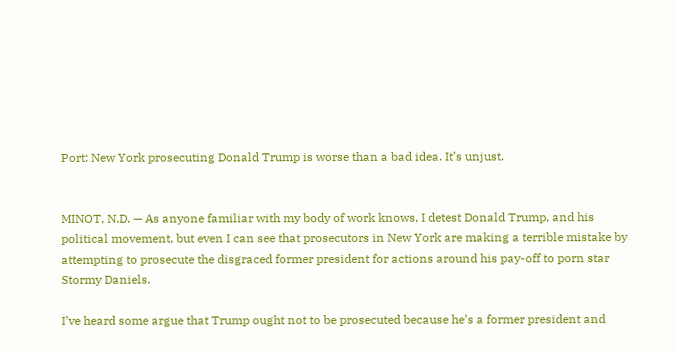Port: New York prosecuting Donald Trump is worse than a bad idea. It’s unjust.


MINOT, N.D. — As anyone familiar with my body of work knows, I detest Donald Trump, and his political movement, but even I can see that prosecutors in New York are making a terrible mistake by attempting to prosecute the disgraced former president for actions around his pay-off to porn star Stormy Daniels.

I’ve heard some argue that Trump ought not to be prosecuted because he’s a former president and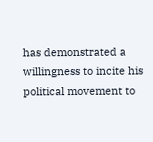has demonstrated a willingness to incite his political movement to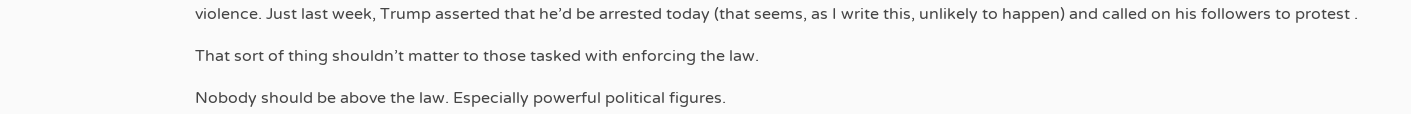violence. Just last week, Trump asserted that he’d be arrested today (that seems, as I write this, unlikely to happen) and called on his followers to protest .

That sort of thing shouldn’t matter to those tasked with enforcing the law.

Nobody should be above the law. Especially powerful political figures.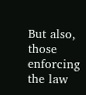But also, those enforcing the law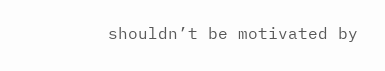shouldn’t be motivated by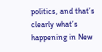politics, and that’s clearly what’s happening in New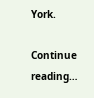York.

Continue reading…